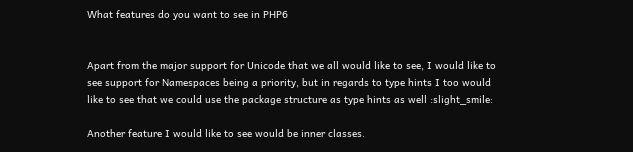What features do you want to see in PHP6


Apart from the major support for Unicode that we all would like to see, I would like to see support for Namespaces being a priority, but in regards to type hints I too would like to see that we could use the package structure as type hints as well :slight_smile:

Another feature I would like to see would be inner classes.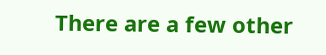There are a few other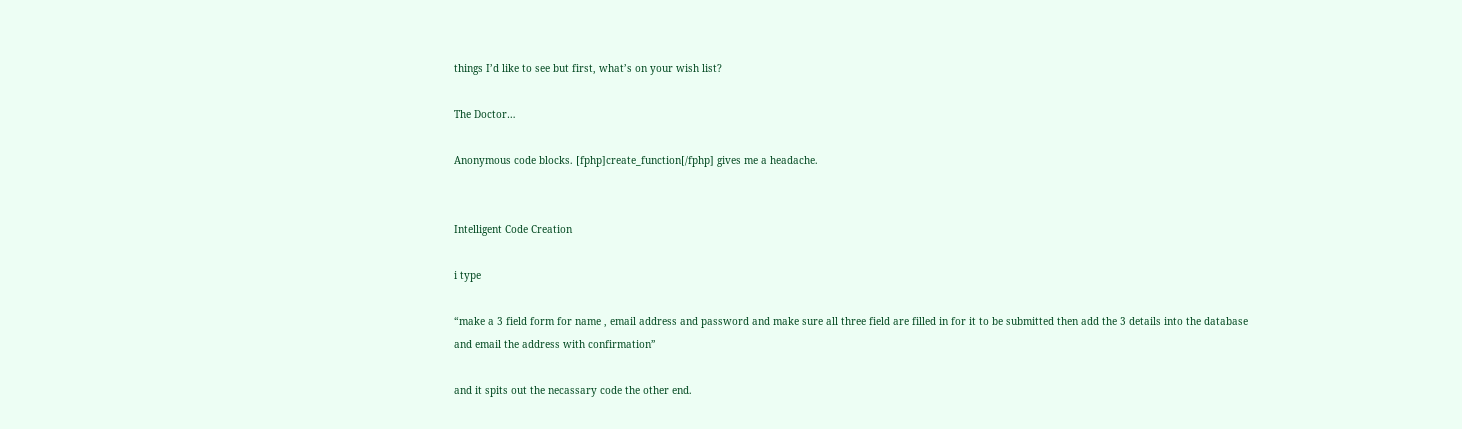things I’d like to see but first, what’s on your wish list?

The Doctor…

Anonymous code blocks. [fphp]create_function[/fphp] gives me a headache.


Intelligent Code Creation

i type

“make a 3 field form for name , email address and password and make sure all three field are filled in for it to be submitted then add the 3 details into the database and email the address with confirmation”

and it spits out the necassary code the other end.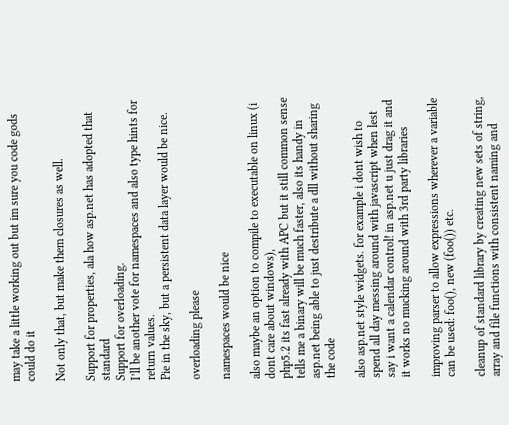may take a little working out but im sure you code gods could do it

Not only that, but make them closures as well.

Support for properties, ala how asp.net has adopted that standard
Support for overloading.
I’ll be another vote for namespaces and also type hints for return values.
Pie in the sky, but a persistent data layer would be nice.

overloading please

namespaces would be nice

also maybe an option to compile to executable on linux (i dont care about windows),
php5.2 its fast already with APC but it still common sense tells me a binary will be much faster, also its handy in asp.net being able to just destribute a dll without sharing the code

also asp.net style widgets. for example i dont wish to spend all day messing around with javascript when lest say i want a calendar control! in asp.net u just drag it and it works no mucking around with 3rd party libraries

improving parser to allow expressions wherever a variable can be used: foo(), new (foo()) etc.

cleanup of standard library by creating new sets of string, array and file functions with consistent naming and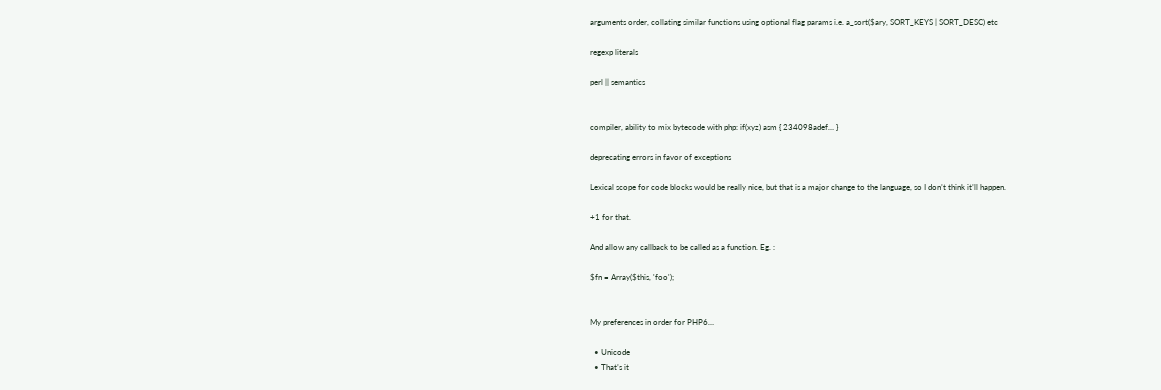arguments order, collating similar functions using optional flag params i.e. a_sort($ary, SORT_KEYS | SORT_DESC) etc

regexp literals

perl || semantics


compiler, ability to mix bytecode with php: if(xyz) asm { 234098adef… }

deprecating errors in favor of exceptions

Lexical scope for code blocks would be really nice, but that is a major change to the language, so I don’t think it’ll happen.

+1 for that.

And allow any callback to be called as a function. Eg. :

$fn = Array($this, 'foo');


My preferences in order for PHP6…

  • Unicode
  • That’s it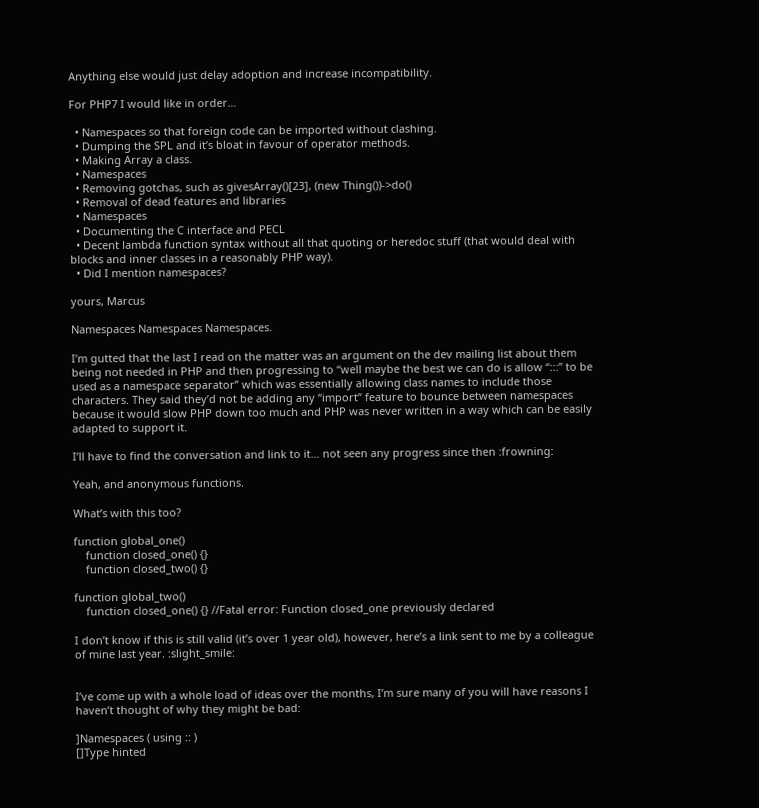Anything else would just delay adoption and increase incompatibility.

For PHP7 I would like in order…

  • Namespaces so that foreign code can be imported without clashing.
  • Dumping the SPL and it’s bloat in favour of operator methods.
  • Making Array a class.
  • Namespaces
  • Removing gotchas, such as givesArray()[23], (new Thing())->do()
  • Removal of dead features and libraries
  • Namespaces
  • Documenting the C interface and PECL
  • Decent lambda function syntax without all that quoting or heredoc stuff (that would deal with blocks and inner classes in a reasonably PHP way).
  • Did I mention namespaces?

yours, Marcus

Namespaces Namespaces Namespaces.

I’m gutted that the last I read on the matter was an argument on the dev mailing list about them being not needed in PHP and then progressing to “well maybe the best we can do is allow “:::” to be used as a namespace separator” which was essentially allowing class names to include those characters. They said they’d not be adding any “import” feature to bounce between namespaces because it would slow PHP down too much and PHP was never written in a way which can be easily adapted to support it.

I’ll have to find the conversation and link to it… not seen any progress since then :frowning:

Yeah, and anonymous functions.

What’s with this too?

function global_one()
    function closed_one() {}
    function closed_two() {}

function global_two()
    function closed_one() {} //Fatal error: Function closed_one previously declared

I don’t know if this is still valid (it’s over 1 year old), however, here’s a link sent to me by a colleague of mine last year. :slight_smile:


I’ve come up with a whole load of ideas over the months, I’m sure many of you will have reasons I haven’t thought of why they might be bad:

]Namespaces ( using :: )
[]Type hinted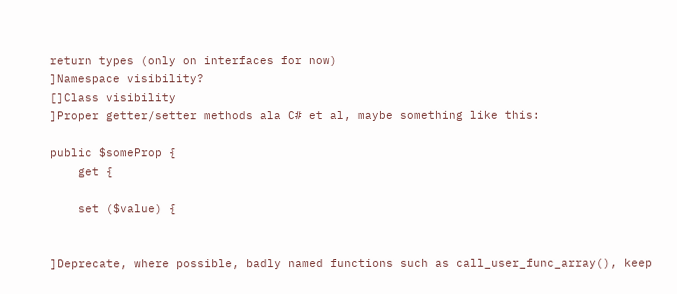return types (only on interfaces for now)
]Namespace visibility?
[]Class visibility
]Proper getter/setter methods ala C# et al, maybe something like this:

public $someProp {
    get {

    set ($value) {


]Deprecate, where possible, badly named functions such as call_user_func_array(), keep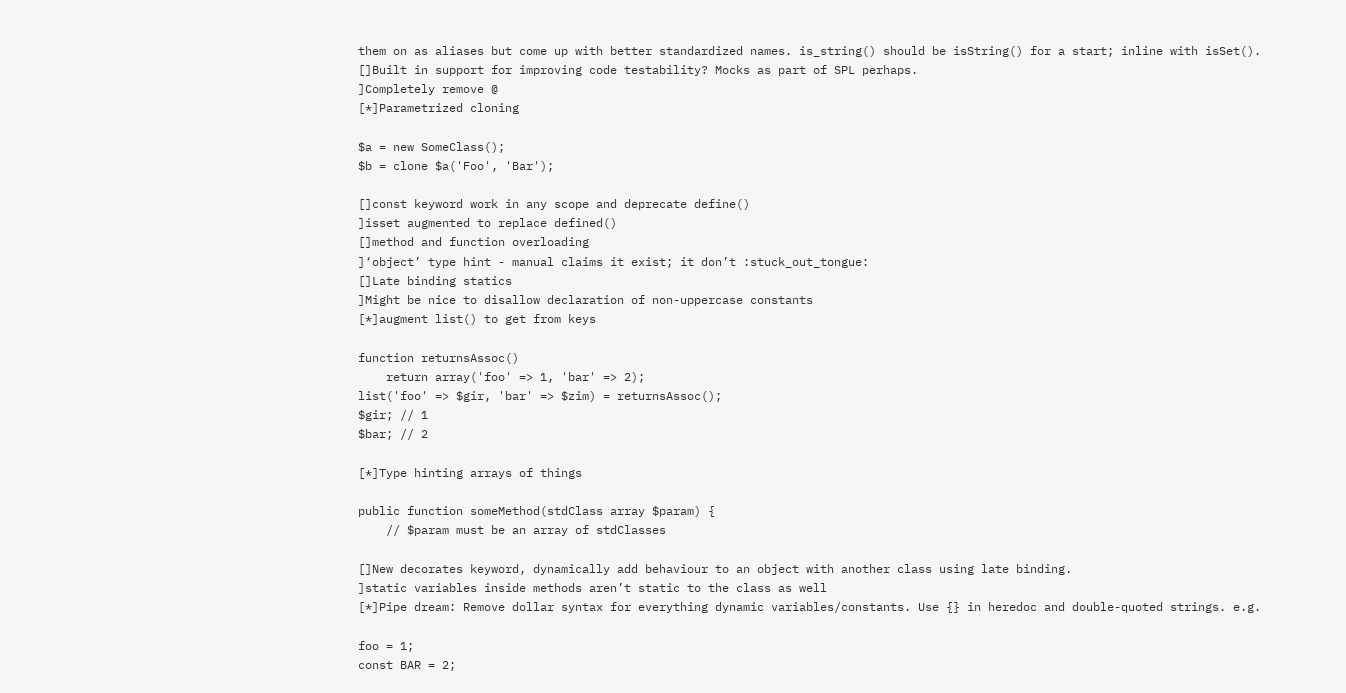them on as aliases but come up with better standardized names. is_string() should be isString() for a start; inline with isSet().
[]Built in support for improving code testability? Mocks as part of SPL perhaps.
]Completely remove @
[*]Parametrized cloning

$a = new SomeClass();
$b = clone $a('Foo', 'Bar');

[]const keyword work in any scope and deprecate define()
]isset augmented to replace defined()
[]method and function overloading
]‘object’ type hint - manual claims it exist; it don’t :stuck_out_tongue:
[]Late binding statics
]Might be nice to disallow declaration of non-uppercase constants
[*]augment list() to get from keys

function returnsAssoc()
    return array('foo' => 1, 'bar' => 2);
list('foo' => $gir, 'bar' => $zim) = returnsAssoc();
$gir; // 1
$bar; // 2

[*]Type hinting arrays of things

public function someMethod(stdClass array $param) {
    // $param must be an array of stdClasses

[]New decorates keyword, dynamically add behaviour to an object with another class using late binding.
]static variables inside methods aren’t static to the class as well
[*]Pipe dream: Remove dollar syntax for everything dynamic variables/constants. Use {} in heredoc and double-quoted strings. e.g.

foo = 1;
const BAR = 2;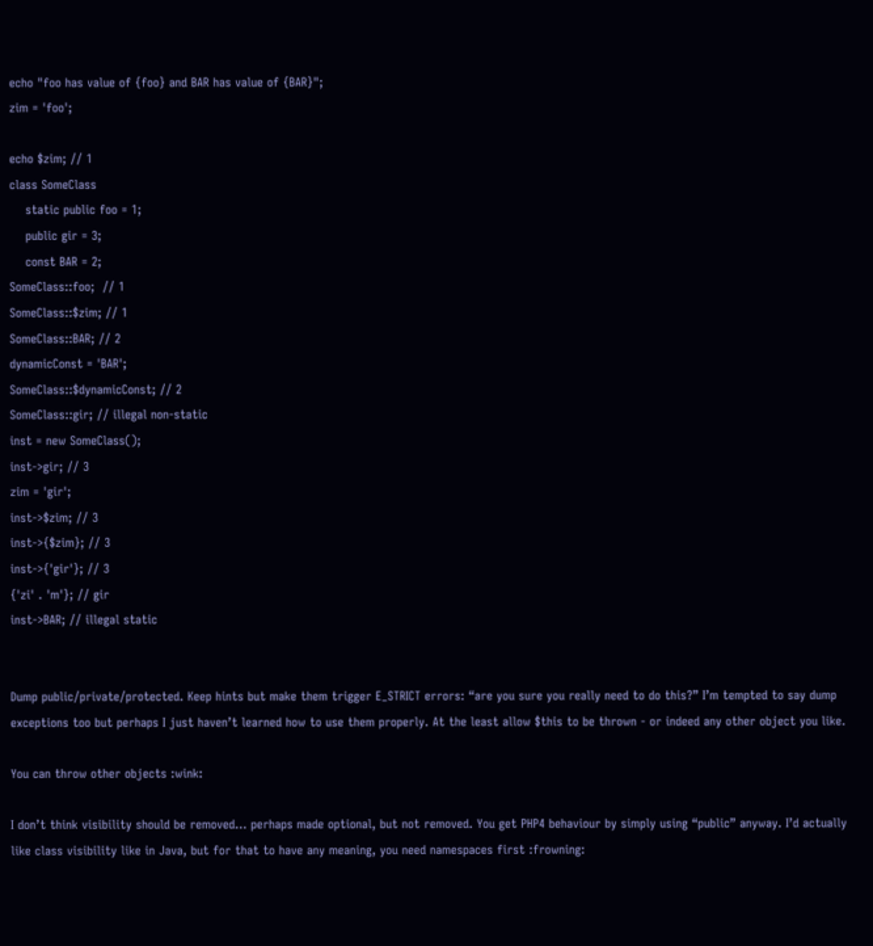echo "foo has value of {foo} and BAR has value of {BAR}";
zim = 'foo';

echo $zim; // 1
class SomeClass
    static public foo = 1;
    public gir = 3;
    const BAR = 2;
SomeClass::foo;  // 1
SomeClass::$zim; // 1
SomeClass::BAR; // 2
dynamicConst = 'BAR';
SomeClass::$dynamicConst; // 2
SomeClass::gir; // illegal non-static
inst = new SomeClass();
inst->gir; // 3
zim = 'gir';
inst->$zim; // 3
inst->{$zim}; // 3
inst->{'gir'}; // 3
{'zi' . 'm'}; // gir
inst->BAR; // illegal static


Dump public/private/protected. Keep hints but make them trigger E_STRICT errors: “are you sure you really need to do this?” I’m tempted to say dump exceptions too but perhaps I just haven’t learned how to use them properly. At the least allow $this to be thrown - or indeed any other object you like.

You can throw other objects :wink:

I don’t think visibility should be removed… perhaps made optional, but not removed. You get PHP4 behaviour by simply using “public” anyway. I’d actually like class visibility like in Java, but for that to have any meaning, you need namespaces first :frowning: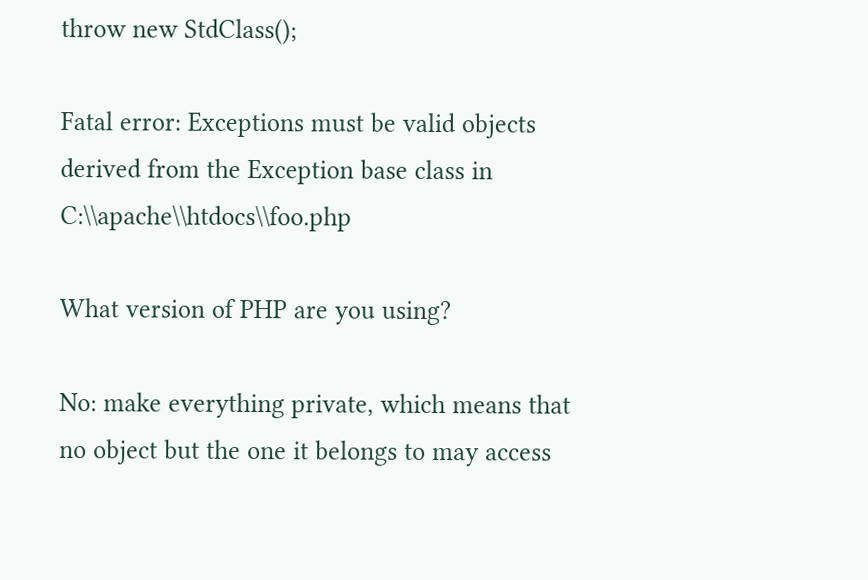throw new StdClass();

Fatal error: Exceptions must be valid objects derived from the Exception base class in C:\\apache\\htdocs\\foo.php

What version of PHP are you using?

No: make everything private, which means that no object but the one it belongs to may access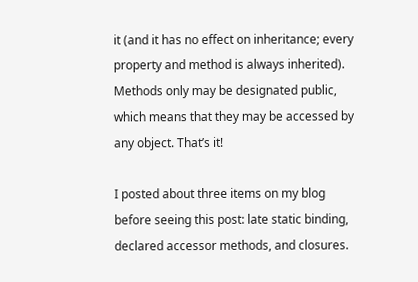it (and it has no effect on inheritance; every property and method is always inherited). Methods only may be designated public, which means that they may be accessed by any object. That’s it!

I posted about three items on my blog before seeing this post: late static binding, declared accessor methods, and closures.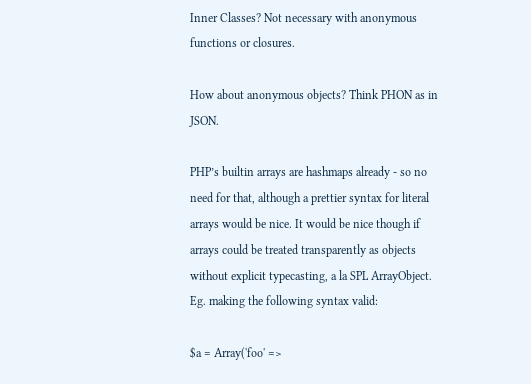Inner Classes? Not necessary with anonymous functions or closures.

How about anonymous objects? Think PHON as in JSON.

PHP’s builtin arrays are hashmaps already - so no need for that, although a prettier syntax for literal arrays would be nice. It would be nice though if arrays could be treated transparently as objects without explicit typecasting, a la SPL ArrayObject. Eg. making the following syntax valid:

$a = Array('foo' =>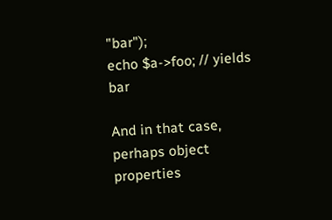"bar");
echo $a->foo; // yields bar

And in that case, perhaps object properties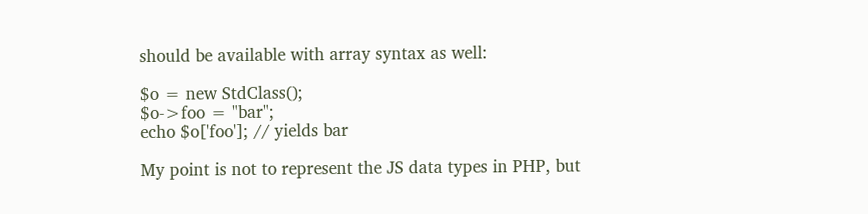should be available with array syntax as well:

$o = new StdClass();
$o->foo = "bar";
echo $o['foo']; // yields bar

My point is not to represent the JS data types in PHP, but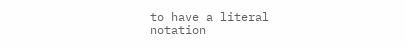to have a literal notation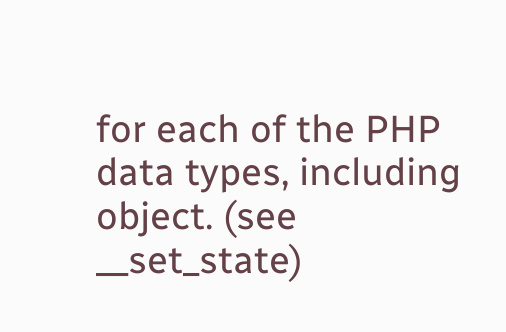for each of the PHP data types, including object. (see __set_state)